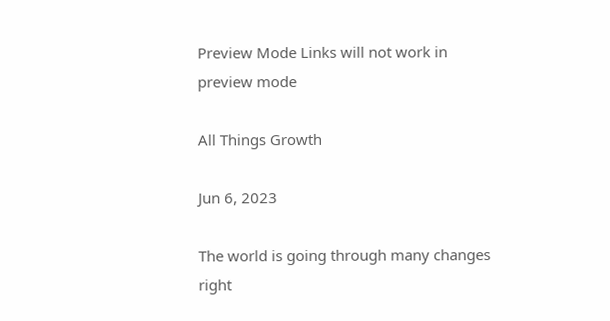Preview Mode Links will not work in preview mode

All Things Growth

Jun 6, 2023

The world is going through many changes right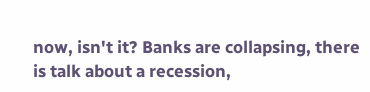now, isn't it? Banks are collapsing, there is talk about a recession,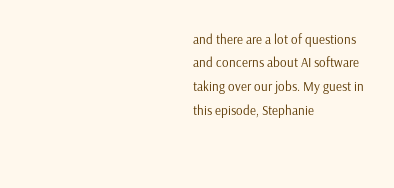and there are a lot of questions and concerns about AI software taking over our jobs. My guest in this episode, Stephanie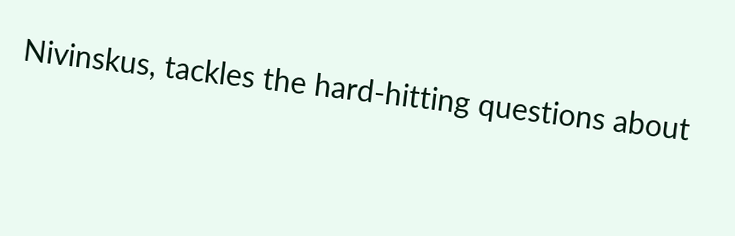Nivinskus, tackles the hard-hitting questions about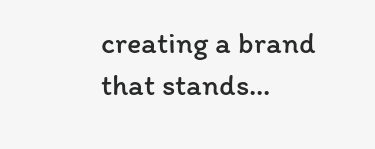creating a brand that stands...